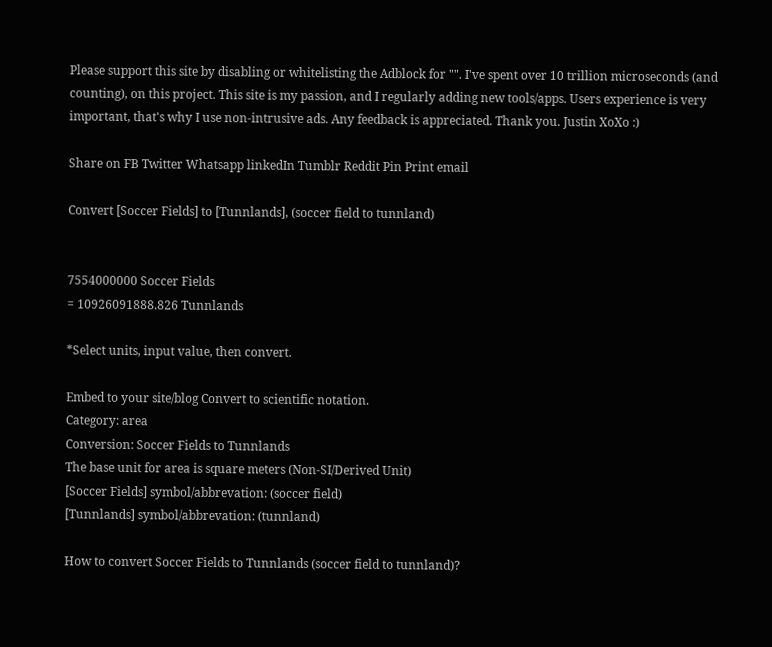Please support this site by disabling or whitelisting the Adblock for "". I've spent over 10 trillion microseconds (and counting), on this project. This site is my passion, and I regularly adding new tools/apps. Users experience is very important, that's why I use non-intrusive ads. Any feedback is appreciated. Thank you. Justin XoXo :)

Share on FB Twitter Whatsapp linkedIn Tumblr Reddit Pin Print email

Convert [Soccer Fields] to [Tunnlands], (soccer field to tunnland)


7554000000 Soccer Fields
= 10926091888.826 Tunnlands

*Select units, input value, then convert.

Embed to your site/blog Convert to scientific notation.
Category: area
Conversion: Soccer Fields to Tunnlands
The base unit for area is square meters (Non-SI/Derived Unit)
[Soccer Fields] symbol/abbrevation: (soccer field)
[Tunnlands] symbol/abbrevation: (tunnland)

How to convert Soccer Fields to Tunnlands (soccer field to tunnland)?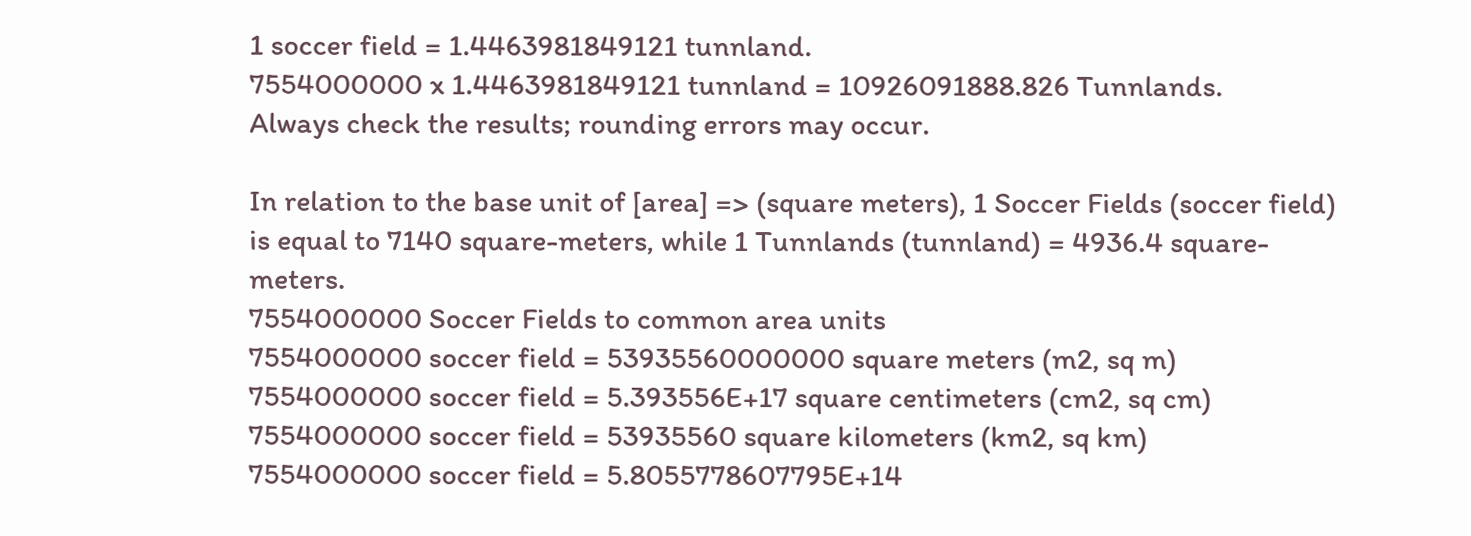1 soccer field = 1.4463981849121 tunnland.
7554000000 x 1.4463981849121 tunnland = 10926091888.826 Tunnlands.
Always check the results; rounding errors may occur.

In relation to the base unit of [area] => (square meters), 1 Soccer Fields (soccer field) is equal to 7140 square-meters, while 1 Tunnlands (tunnland) = 4936.4 square-meters.
7554000000 Soccer Fields to common area units
7554000000 soccer field = 53935560000000 square meters (m2, sq m)
7554000000 soccer field = 5.393556E+17 square centimeters (cm2, sq cm)
7554000000 soccer field = 53935560 square kilometers (km2, sq km)
7554000000 soccer field = 5.8055778607795E+14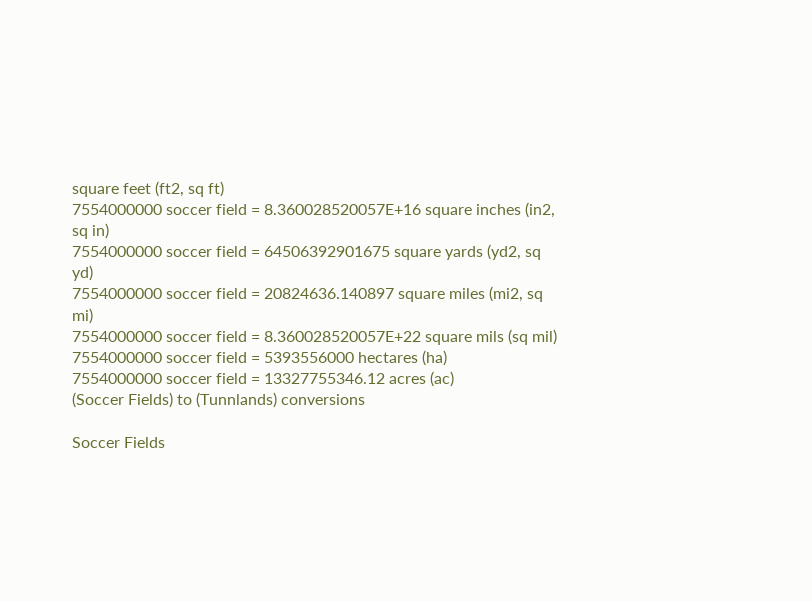square feet (ft2, sq ft)
7554000000 soccer field = 8.360028520057E+16 square inches (in2, sq in)
7554000000 soccer field = 64506392901675 square yards (yd2, sq yd)
7554000000 soccer field = 20824636.140897 square miles (mi2, sq mi)
7554000000 soccer field = 8.360028520057E+22 square mils (sq mil)
7554000000 soccer field = 5393556000 hectares (ha)
7554000000 soccer field = 13327755346.12 acres (ac)
(Soccer Fields) to (Tunnlands) conversions

Soccer Fields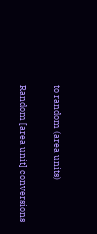to random (area units)

Random [area unit] conversions